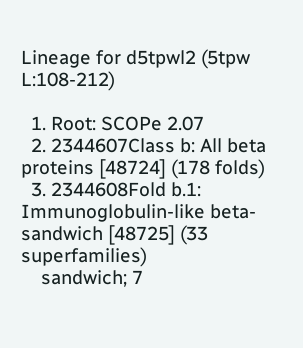Lineage for d5tpwl2 (5tpw L:108-212)

  1. Root: SCOPe 2.07
  2. 2344607Class b: All beta proteins [48724] (178 folds)
  3. 2344608Fold b.1: Immunoglobulin-like beta-sandwich [48725] (33 superfamilies)
    sandwich; 7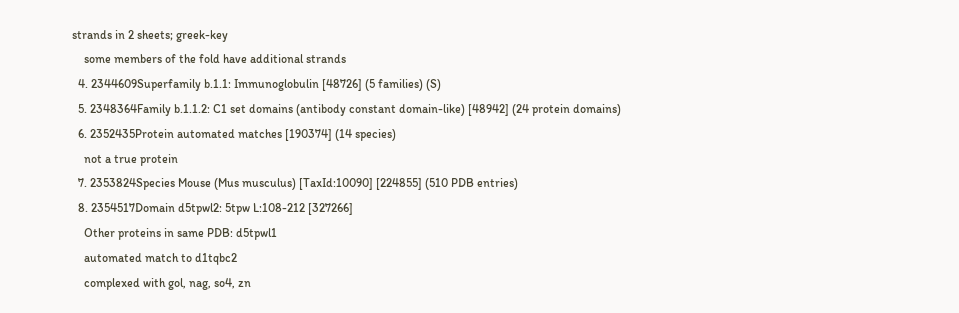strands in 2 sheets; greek-key
    some members of the fold have additional strands
  4. 2344609Superfamily b.1.1: Immunoglobulin [48726] (5 families) (S)
  5. 2348364Family b.1.1.2: C1 set domains (antibody constant domain-like) [48942] (24 protein domains)
  6. 2352435Protein automated matches [190374] (14 species)
    not a true protein
  7. 2353824Species Mouse (Mus musculus) [TaxId:10090] [224855] (510 PDB entries)
  8. 2354517Domain d5tpwl2: 5tpw L:108-212 [327266]
    Other proteins in same PDB: d5tpwl1
    automated match to d1tqbc2
    complexed with gol, nag, so4, zn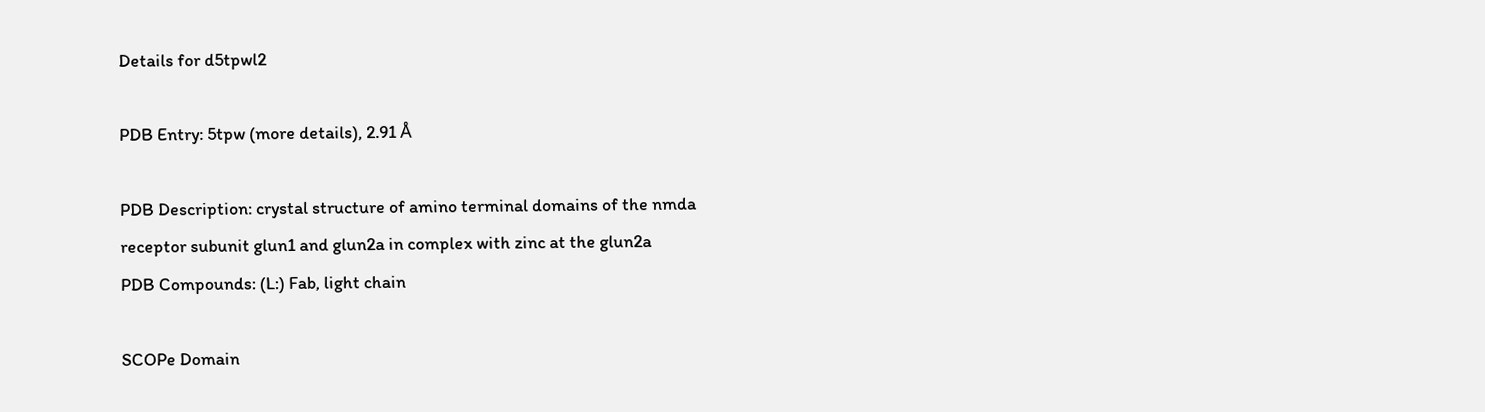Details for d5tpwl2

PDB Entry: 5tpw (more details), 2.91 Å

PDB Description: crystal structure of amino terminal domains of the nmda receptor subunit glun1 and glun2a in complex with zinc at the glun2a
PDB Compounds: (L:) Fab, light chain

SCOPe Domain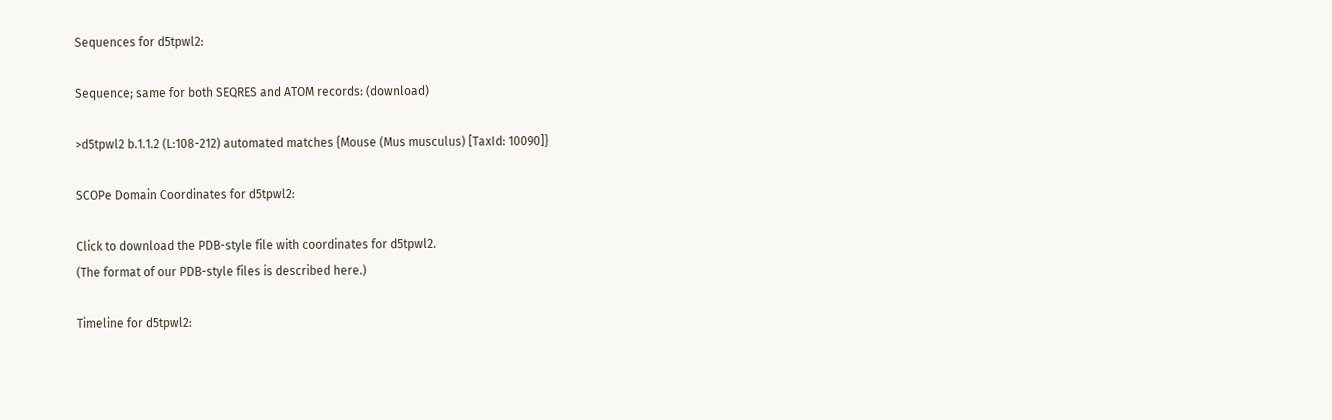Sequences for d5tpwl2:

Sequence; same for both SEQRES and ATOM records: (download)

>d5tpwl2 b.1.1.2 (L:108-212) automated matches {Mouse (Mus musculus) [TaxId: 10090]}

SCOPe Domain Coordinates for d5tpwl2:

Click to download the PDB-style file with coordinates for d5tpwl2.
(The format of our PDB-style files is described here.)

Timeline for d5tpwl2: